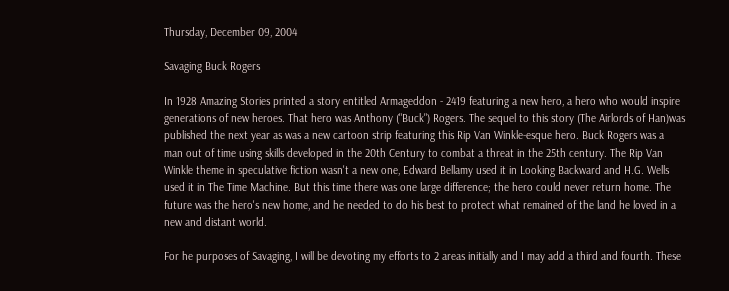Thursday, December 09, 2004

Savaging Buck Rogers

In 1928 Amazing Stories printed a story entitled Armageddon - 2419 featuring a new hero, a hero who would inspire generations of new heroes. That hero was Anthony ("Buck") Rogers. The sequel to this story (The Airlords of Han)was published the next year as was a new cartoon strip featuring this Rip Van Winkle-esque hero. Buck Rogers was a man out of time using skills developed in the 20th Century to combat a threat in the 25th century. The Rip Van Winkle theme in speculative fiction wasn't a new one, Edward Bellamy used it in Looking Backward and H.G. Wells used it in The Time Machine. But this time there was one large difference; the hero could never return home. The future was the hero's new home, and he needed to do his best to protect what remained of the land he loved in a new and distant world.

For he purposes of Savaging, I will be devoting my efforts to 2 areas initially and I may add a third and fourth. These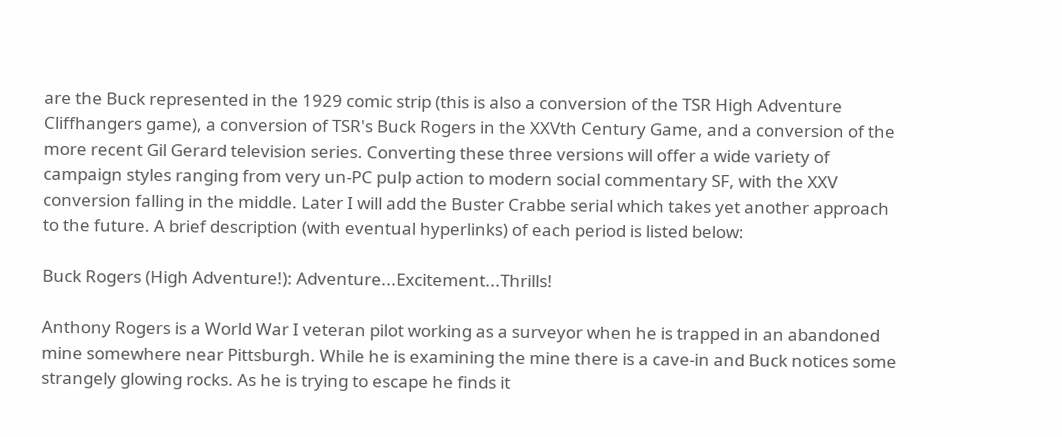are the Buck represented in the 1929 comic strip (this is also a conversion of the TSR High Adventure Cliffhangers game), a conversion of TSR's Buck Rogers in the XXVth Century Game, and a conversion of the more recent Gil Gerard television series. Converting these three versions will offer a wide variety of campaign styles ranging from very un-PC pulp action to modern social commentary SF, with the XXV conversion falling in the middle. Later I will add the Buster Crabbe serial which takes yet another approach to the future. A brief description (with eventual hyperlinks) of each period is listed below:

Buck Rogers (High Adventure!): Adventure...Excitement...Thrills!

Anthony Rogers is a World War I veteran pilot working as a surveyor when he is trapped in an abandoned mine somewhere near Pittsburgh. While he is examining the mine there is a cave-in and Buck notices some strangely glowing rocks. As he is trying to escape he finds it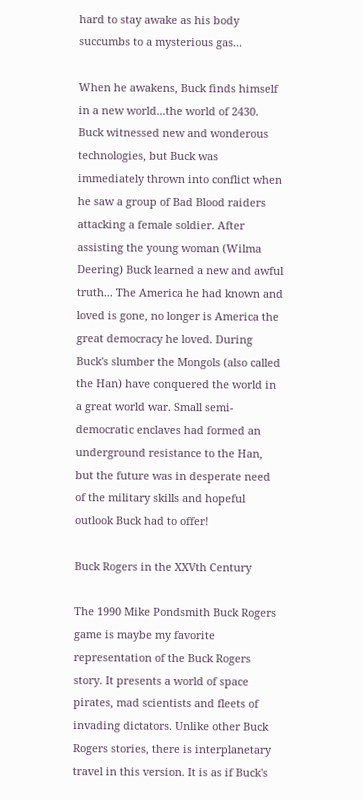hard to stay awake as his body succumbs to a mysterious gas...

When he awakens, Buck finds himself in a new world...the world of 2430. Buck witnessed new and wonderous technologies, but Buck was immediately thrown into conflict when he saw a group of Bad Blood raiders attacking a female soldier. After assisting the young woman (Wilma Deering) Buck learned a new and awful truth... The America he had known and loved is gone, no longer is America the great democracy he loved. During Buck's slumber the Mongols (also called the Han) have conquered the world in a great world war. Small semi-democratic enclaves had formed an underground resistance to the Han, but the future was in desperate need of the military skills and hopeful outlook Buck had to offer!

Buck Rogers in the XXVth Century

The 1990 Mike Pondsmith Buck Rogers game is maybe my favorite representation of the Buck Rogers story. It presents a world of space pirates, mad scientists and fleets of invading dictators. Unlike other Buck Rogers stories, there is interplanetary travel in this version. It is as if Buck's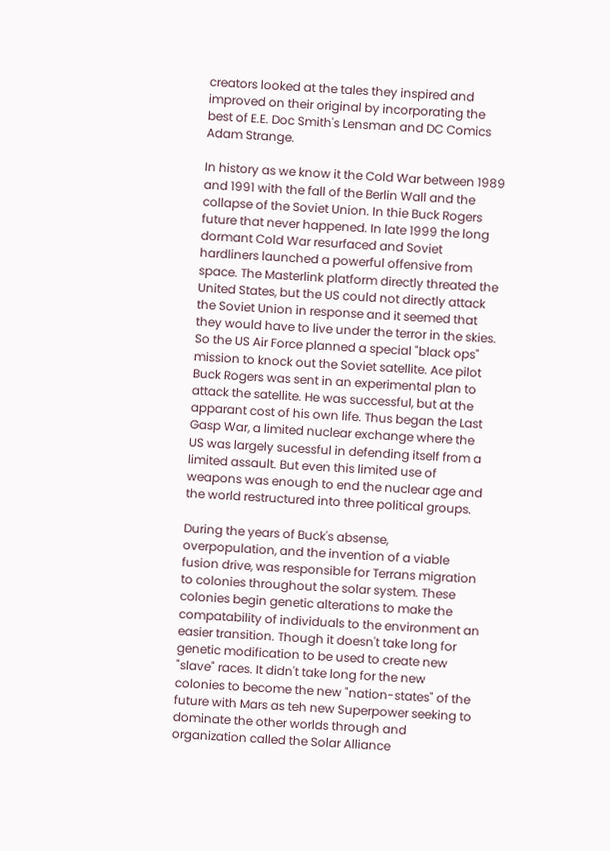creators looked at the tales they inspired and improved on their original by incorporating the best of E.E. Doc Smith's Lensman and DC Comics Adam Strange.

In history as we know it the Cold War between 1989 and 1991 with the fall of the Berlin Wall and the collapse of the Soviet Union. In thie Buck Rogers future that never happened. In late 1999 the long dormant Cold War resurfaced and Soviet hardliners launched a powerful offensive from space. The Masterlink platform directly threated the United States, but the US could not directly attack the Soviet Union in response and it seemed that they would have to live under the terror in the skies. So the US Air Force planned a special "black ops" mission to knock out the Soviet satellite. Ace pilot Buck Rogers was sent in an experimental plan to attack the satellite. He was successful, but at the apparant cost of his own life. Thus began the Last Gasp War, a limited nuclear exchange where the US was largely sucessful in defending itself from a limited assault. But even this limited use of weapons was enough to end the nuclear age and the world restructured into three political groups.

During the years of Buck's absense, overpopulation, and the invention of a viable fusion drive, was responsible for Terrans migration to colonies throughout the solar system. These colonies begin genetic alterations to make the compatability of individuals to the environment an easier transition. Though it doesn't take long for genetic modification to be used to create new "slave" races. It didn't take long for the new colonies to become the new "nation-states" of the future with Mars as teh new Superpower seeking to dominate the other worlds through and organization called the Solar Alliance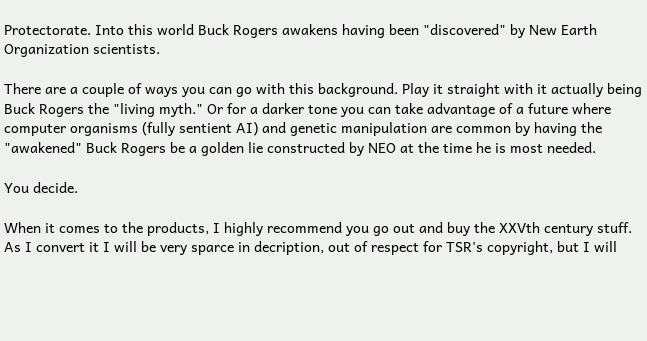Protectorate. Into this world Buck Rogers awakens having been "discovered" by New Earth Organization scientists.

There are a couple of ways you can go with this background. Play it straight with it actually being Buck Rogers the "living myth." Or for a darker tone you can take advantage of a future where computer organisms (fully sentient AI) and genetic manipulation are common by having the "awakened" Buck Rogers be a golden lie constructed by NEO at the time he is most needed.

You decide.

When it comes to the products, I highly recommend you go out and buy the XXVth century stuff. As I convert it I will be very sparce in decription, out of respect for TSR's copyright, but I will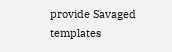provide Savaged templates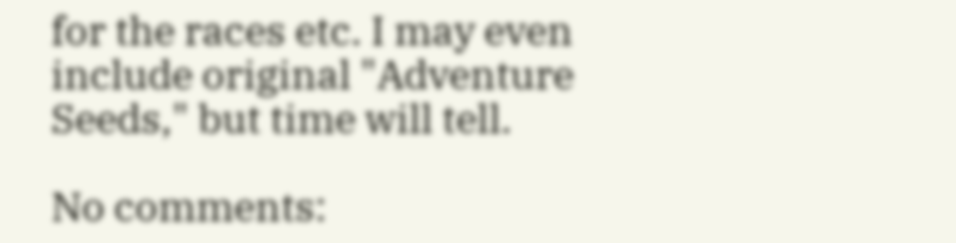for the races etc. I may even include original "Adventure Seeds," but time will tell.

No comments: